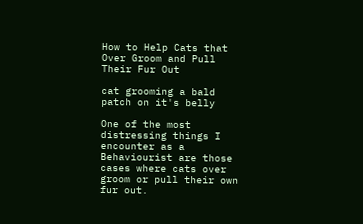How to Help Cats that Over Groom and Pull Their Fur Out

cat grooming a bald patch on it's belly

One of the most distressing things I encounter as a Behaviourist are those cases where cats over groom or pull their own fur out.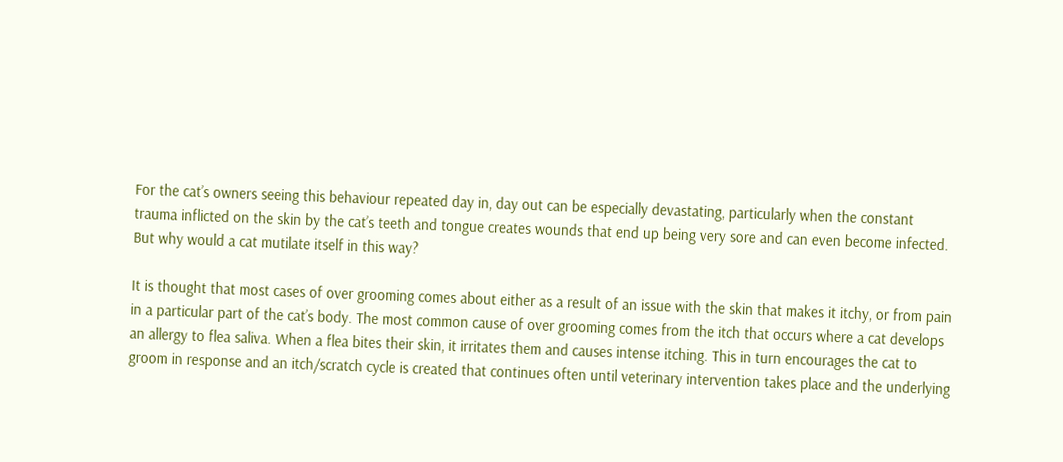For the cat’s owners seeing this behaviour repeated day in, day out can be especially devastating, particularly when the constant trauma inflicted on the skin by the cat’s teeth and tongue creates wounds that end up being very sore and can even become infected. But why would a cat mutilate itself in this way?

It is thought that most cases of over grooming comes about either as a result of an issue with the skin that makes it itchy, or from pain in a particular part of the cat’s body. The most common cause of over grooming comes from the itch that occurs where a cat develops an allergy to flea saliva. When a flea bites their skin, it irritates them and causes intense itching. This in turn encourages the cat to groom in response and an itch/scratch cycle is created that continues often until veterinary intervention takes place and the underlying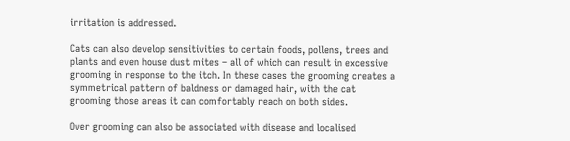irritation is addressed.

Cats can also develop sensitivities to certain foods, pollens, trees and plants and even house dust mites – all of which can result in excessive grooming in response to the itch. In these cases the grooming creates a symmetrical pattern of baldness or damaged hair, with the cat grooming those areas it can comfortably reach on both sides.

Over grooming can also be associated with disease and localised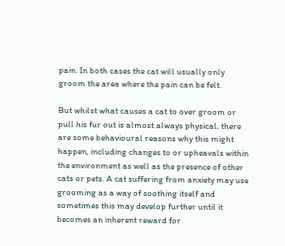pain. In both cases the cat will usually only groom the area where the pain can be felt.

But whilst what causes a cat to over groom or pull his fur out is almost always physical, there are some behavioural reasons why this might happen, including changes to or upheavals within the environment as well as the presence of other cats or pets. A cat suffering from anxiety may use grooming as a way of soothing itself and sometimes this may develop further until it becomes an inherent reward for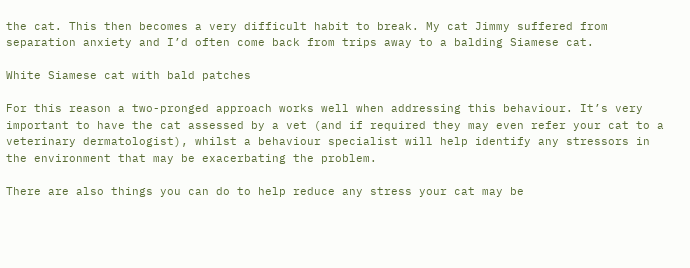the cat. This then becomes a very difficult habit to break. My cat Jimmy suffered from separation anxiety and I’d often come back from trips away to a balding Siamese cat.

White Siamese cat with bald patches

For this reason a two-pronged approach works well when addressing this behaviour. It’s very important to have the cat assessed by a vet (and if required they may even refer your cat to a veterinary dermatologist), whilst a behaviour specialist will help identify any stressors in the environment that may be exacerbating the problem.

There are also things you can do to help reduce any stress your cat may be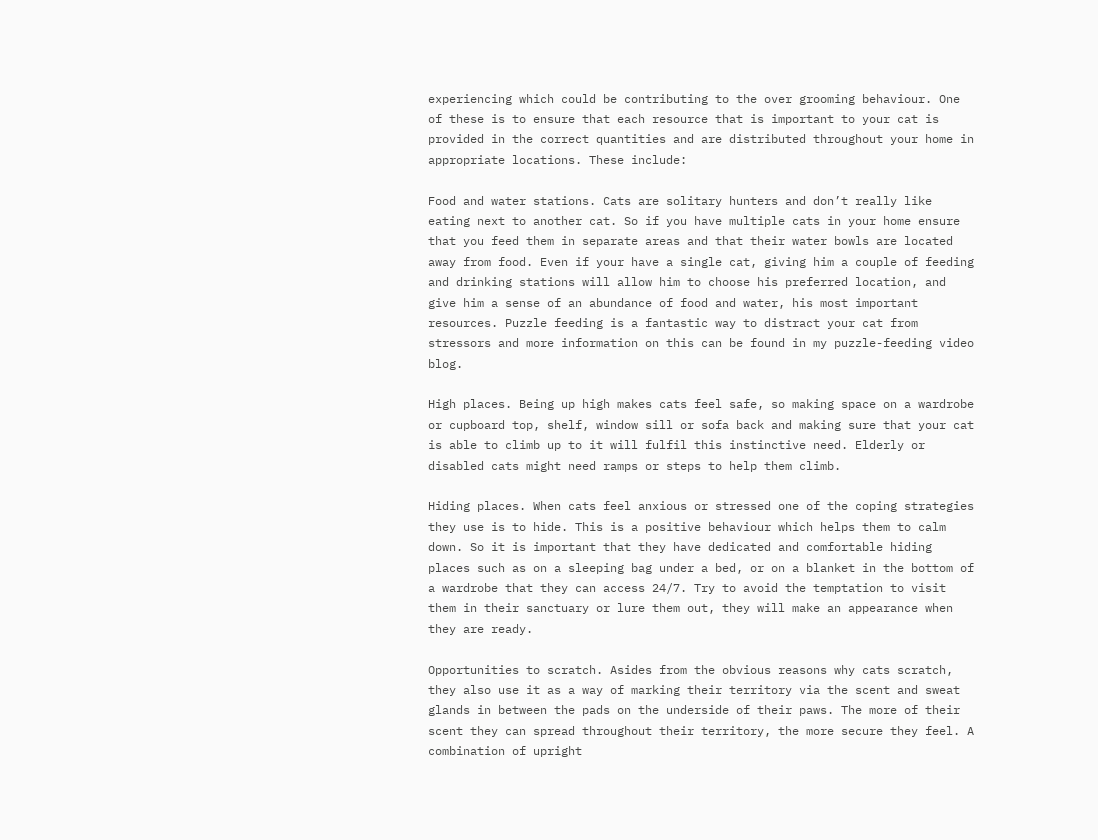experiencing which could be contributing to the over grooming behaviour. One of these is to ensure that each resource that is important to your cat is provided in the correct quantities and are distributed throughout your home in appropriate locations. These include:

Food and water stations. Cats are solitary hunters and don’t really like eating next to another cat. So if you have multiple cats in your home ensure that you feed them in separate areas and that their water bowls are located away from food. Even if your have a single cat, giving him a couple of feeding and drinking stations will allow him to choose his preferred location, and give him a sense of an abundance of food and water, his most important resources. Puzzle feeding is a fantastic way to distract your cat from stressors and more information on this can be found in my puzzle-feeding video blog.

High places. Being up high makes cats feel safe, so making space on a wardrobe or cupboard top, shelf, window sill or sofa back and making sure that your cat is able to climb up to it will fulfil this instinctive need. Elderly or disabled cats might need ramps or steps to help them climb.

Hiding places. When cats feel anxious or stressed one of the coping strategies they use is to hide. This is a positive behaviour which helps them to calm down. So it is important that they have dedicated and comfortable hiding places such as on a sleeping bag under a bed, or on a blanket in the bottom of a wardrobe that they can access 24/7. Try to avoid the temptation to visit them in their sanctuary or lure them out, they will make an appearance when they are ready.

Opportunities to scratch. Asides from the obvious reasons why cats scratch, they also use it as a way of marking their territory via the scent and sweat glands in between the pads on the underside of their paws. The more of their scent they can spread throughout their territory, the more secure they feel. A combination of upright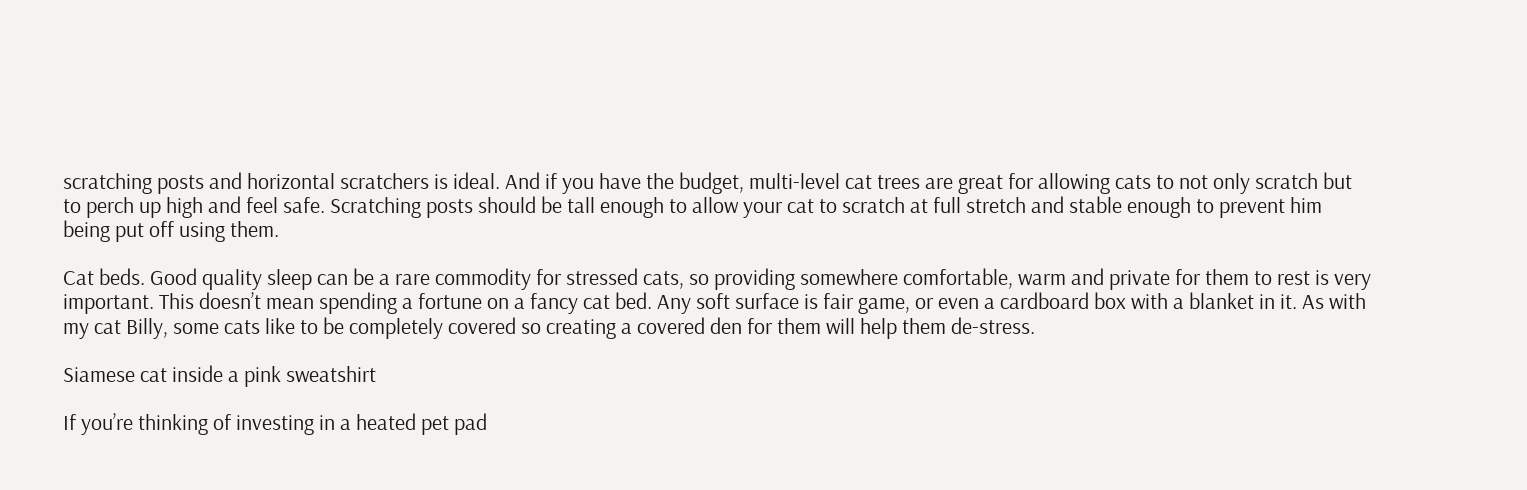scratching posts and horizontal scratchers is ideal. And if you have the budget, multi-level cat trees are great for allowing cats to not only scratch but to perch up high and feel safe. Scratching posts should be tall enough to allow your cat to scratch at full stretch and stable enough to prevent him being put off using them.

Cat beds. Good quality sleep can be a rare commodity for stressed cats, so providing somewhere comfortable, warm and private for them to rest is very important. This doesn’t mean spending a fortune on a fancy cat bed. Any soft surface is fair game, or even a cardboard box with a blanket in it. As with my cat Billy, some cats like to be completely covered so creating a covered den for them will help them de-stress.

Siamese cat inside a pink sweatshirt

If you’re thinking of investing in a heated pet pad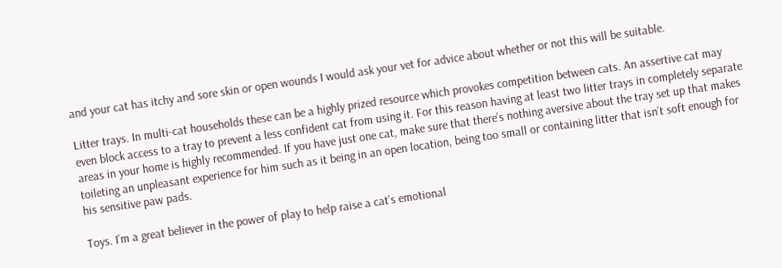and your cat has itchy and sore skin or open wounds I would ask your vet for advice about whether or not this will be suitable.

Litter trays. In multi-cat households these can be a highly prized resource which provokes competition between cats. An assertive cat may even block access to a tray to prevent a less confident cat from using it. For this reason having at least two litter trays in completely separate areas in your home is highly recommended. If you have just one cat, make sure that there’s nothing aversive about the tray set up that makes toileting an unpleasant experience for him such as it being in an open location, being too small or containing litter that isn’t soft enough for his sensitive paw pads.

Toys. I’m a great believer in the power of play to help raise a cat’s emotional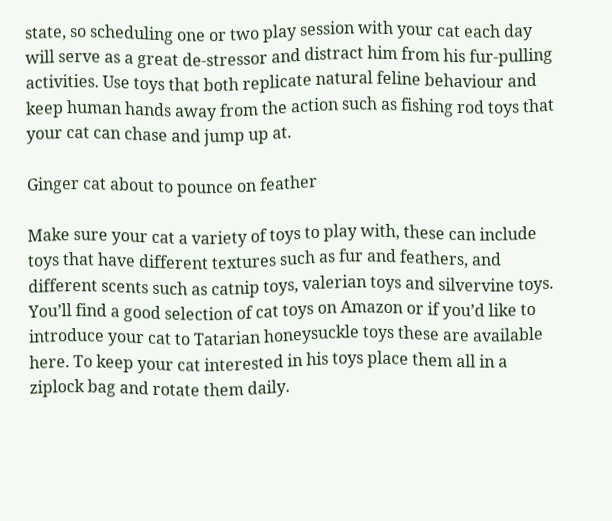state, so scheduling one or two play session with your cat each day will serve as a great de-stressor and distract him from his fur-pulling activities. Use toys that both replicate natural feline behaviour and keep human hands away from the action such as fishing rod toys that your cat can chase and jump up at.

Ginger cat about to pounce on feather

Make sure your cat a variety of toys to play with, these can include toys that have different textures such as fur and feathers, and different scents such as catnip toys, valerian toys and silvervine toys. You’ll find a good selection of cat toys on Amazon or if you’d like to introduce your cat to Tatarian honeysuckle toys these are available here. To keep your cat interested in his toys place them all in a ziplock bag and rotate them daily.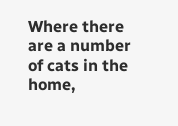Where there are a number of cats in the home,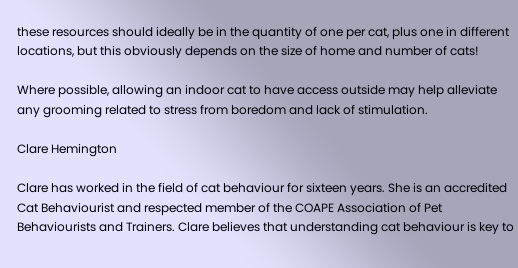these resources should ideally be in the quantity of one per cat, plus one in different locations, but this obviously depends on the size of home and number of cats!

Where possible, allowing an indoor cat to have access outside may help alleviate any grooming related to stress from boredom and lack of stimulation.

Clare Hemington

Clare has worked in the field of cat behaviour for sixteen years. She is an accredited Cat Behaviourist and respected member of the COAPE Association of Pet Behaviourists and Trainers. Clare believes that understanding cat behaviour is key to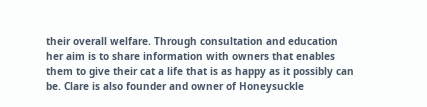their overall welfare. Through consultation and education her aim is to share information with owners that enables them to give their cat a life that is as happy as it possibly can be. Clare is also founder and owner of Honeysuckle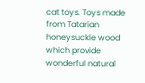cat toys. Toys made from Tatarian honeysuckle wood which provide wonderful natural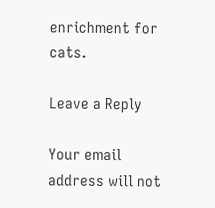enrichment for cats.

Leave a Reply

Your email address will not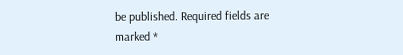be published. Required fields are marked *